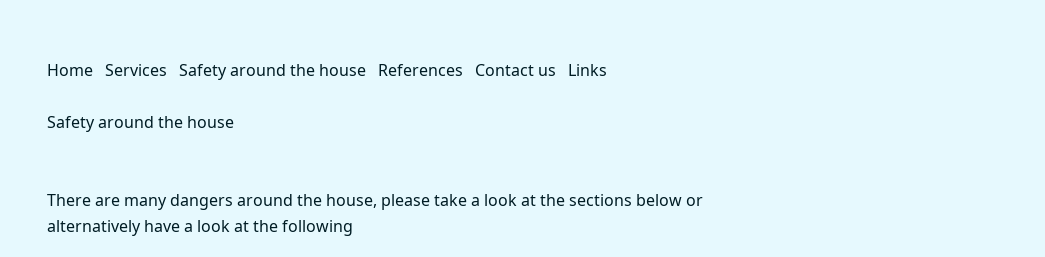Home   Services   Safety around the house   References   Contact us   Links

Safety around the house


There are many dangers around the house, please take a look at the sections below or alternatively have a look at the following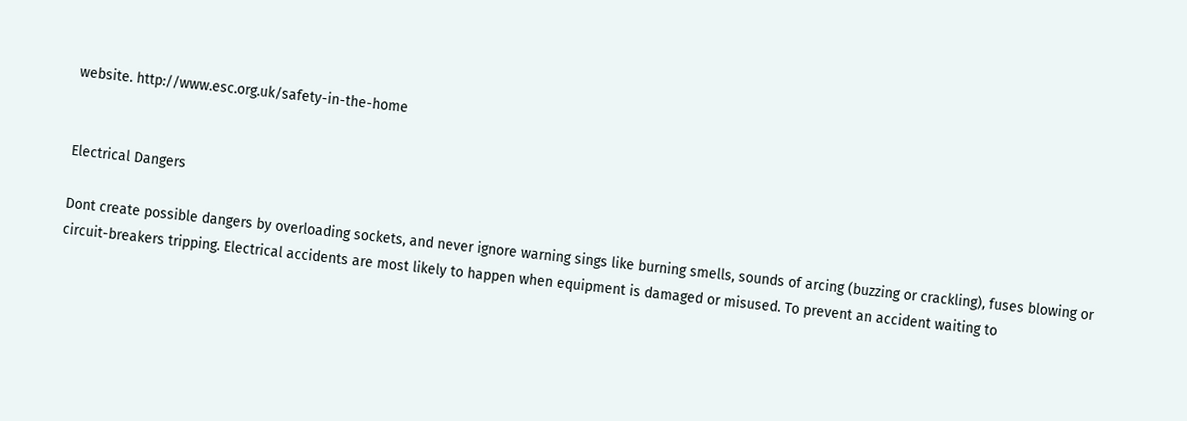website. http://www.esc.org.uk/safety-in-the-home


Electrical Dangers

Dont create possible dangers by overloading sockets, and never ignore warning sings like burning smells, sounds of arcing (buzzing or crackling), fuses blowing or circuit-breakers tripping. Electrical accidents are most likely to happen when equipment is damaged or misused. To prevent an accident waiting to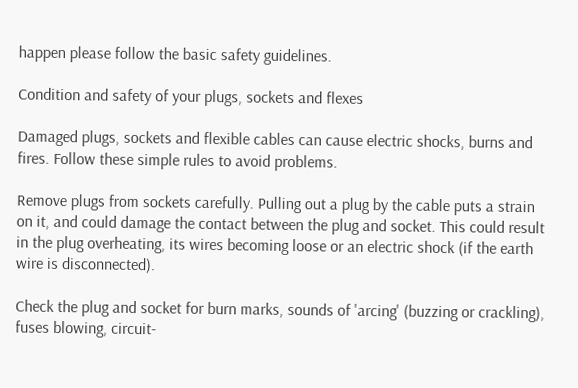happen please follow the basic safety guidelines.

Condition and safety of your plugs, sockets and flexes

Damaged plugs, sockets and flexible cables can cause electric shocks, burns and fires. Follow these simple rules to avoid problems.

Remove plugs from sockets carefully. Pulling out a plug by the cable puts a strain on it, and could damage the contact between the plug and socket. This could result in the plug overheating, its wires becoming loose or an electric shock (if the earth wire is disconnected).

Check the plug and socket for burn marks, sounds of 'arcing' (buzzing or crackling), fuses blowing, circuit-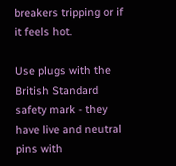breakers tripping or if it feels hot.

Use plugs with the British Standard safety mark - they have live and neutral pins with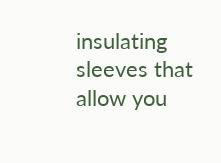insulating sleeves that allow you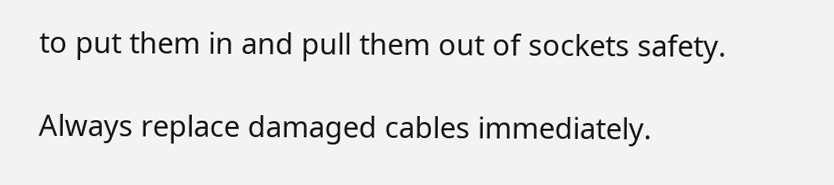to put them in and pull them out of sockets safety.

Always replace damaged cables immediately.